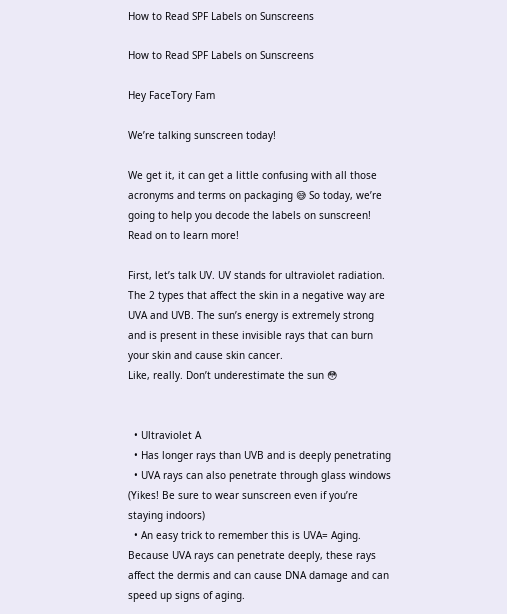How to Read SPF Labels on Sunscreens

How to Read SPF Labels on Sunscreens

Hey FaceTory Fam

We’re talking sunscreen today!

We get it, it can get a little confusing with all those acronyms and terms on packaging 😅 So today, we’re going to help you decode the labels on sunscreen! Read on to learn more!

First, let’s talk UV. UV stands for ultraviolet radiation. The 2 types that affect the skin in a negative way are UVA and UVB. The sun’s energy is extremely strong and is present in these invisible rays that can burn your skin and cause skin cancer.
Like, really. Don’t underestimate the sun 😳


  • Ultraviolet A
  • Has longer rays than UVB and is deeply penetrating
  • UVA rays can also penetrate through glass windows (Yikes! Be sure to wear sunscreen even if you’re staying indoors)
  • An easy trick to remember this is UVA= Aging. Because UVA rays can penetrate deeply, these rays affect the dermis and can cause DNA damage and can speed up signs of aging.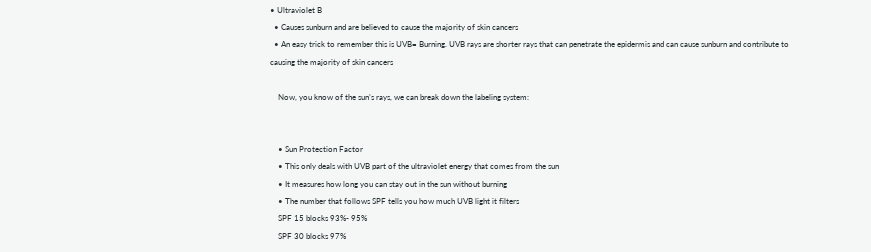• Ultraviolet B
  • Causes sunburn and are believed to cause the majority of skin cancers
  • An easy trick to remember this is UVB= Burning. UVB rays are shorter rays that can penetrate the epidermis and can cause sunburn and contribute to causing the majority of skin cancers

    Now, you know of the sun’s rays, we can break down the labeling system:


    • Sun Protection Factor
    • This only deals with UVB part of the ultraviolet energy that comes from the sun
    • It measures how long you can stay out in the sun without burning
    • The number that follows SPF tells you how much UVB light it filters
    SPF 15 blocks 93%- 95%
    SPF 30 blocks 97%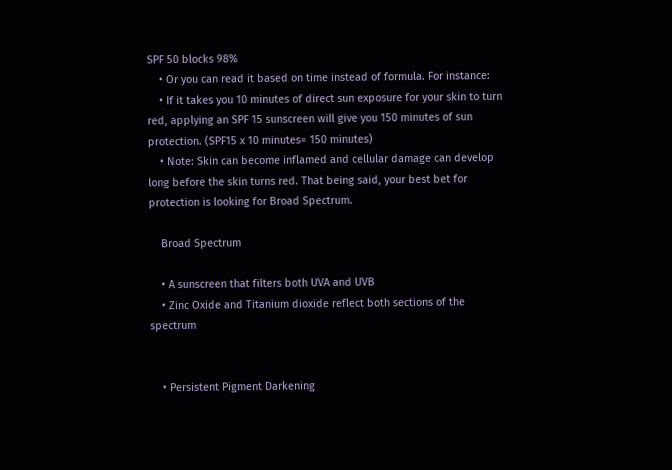SPF 50 blocks 98%
    • Or you can read it based on time instead of formula. For instance:
    • If it takes you 10 minutes of direct sun exposure for your skin to turn red, applying an SPF 15 sunscreen will give you 150 minutes of sun protection. (SPF15 x 10 minutes= 150 minutes)
    • Note: Skin can become inflamed and cellular damage can develop long before the skin turns red. That being said, your best bet for protection is looking for Broad Spectrum.

    Broad Spectrum

    • A sunscreen that filters both UVA and UVB
    • Zinc Oxide and Titanium dioxide reflect both sections of the spectrum


    • Persistent Pigment Darkening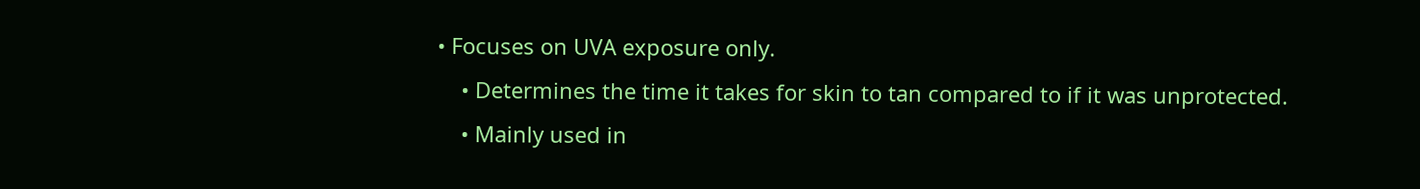• Focuses on UVA exposure only.
    • Determines the time it takes for skin to tan compared to if it was unprotected.
    • Mainly used in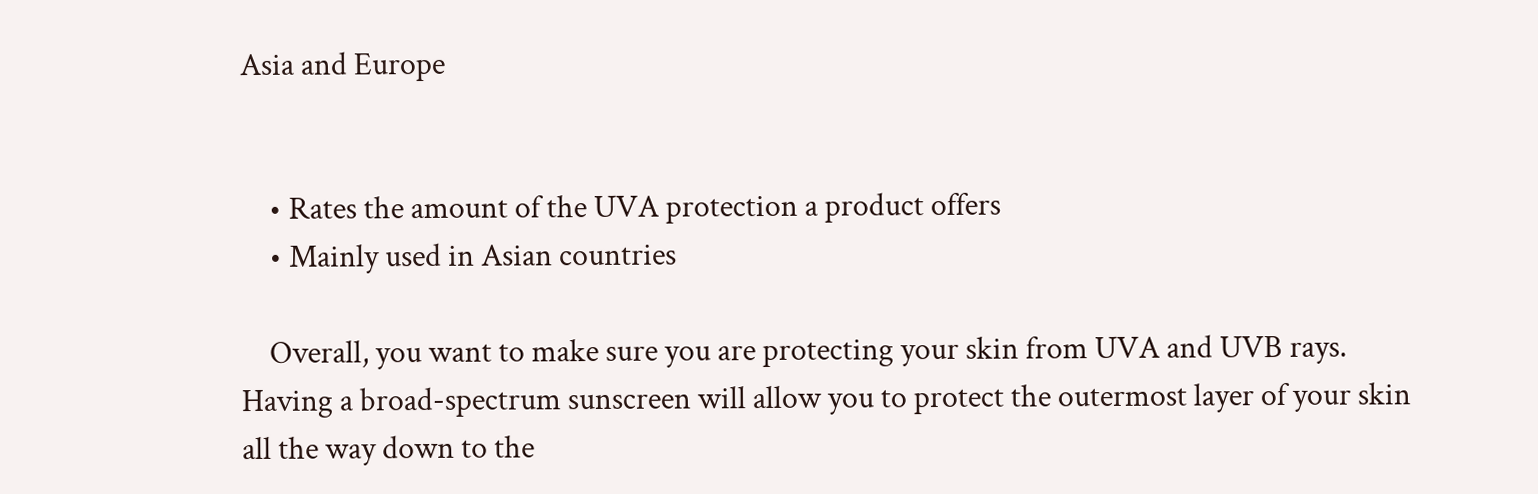Asia and Europe


    • Rates the amount of the UVA protection a product offers
    • Mainly used in Asian countries

    Overall, you want to make sure you are protecting your skin from UVA and UVB rays. Having a broad-spectrum sunscreen will allow you to protect the outermost layer of your skin all the way down to the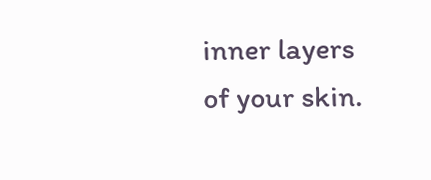inner layers of your skin.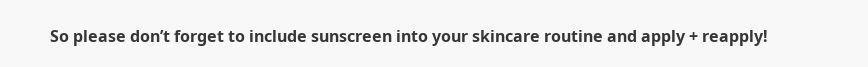So please don’t forget to include sunscreen into your skincare routine and apply + reapply!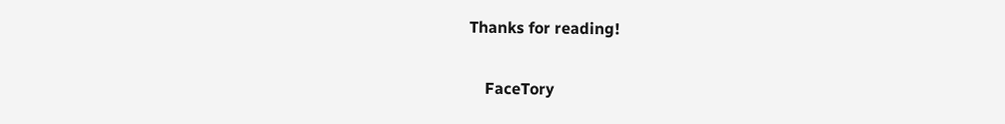Thanks for reading!


    FaceTory